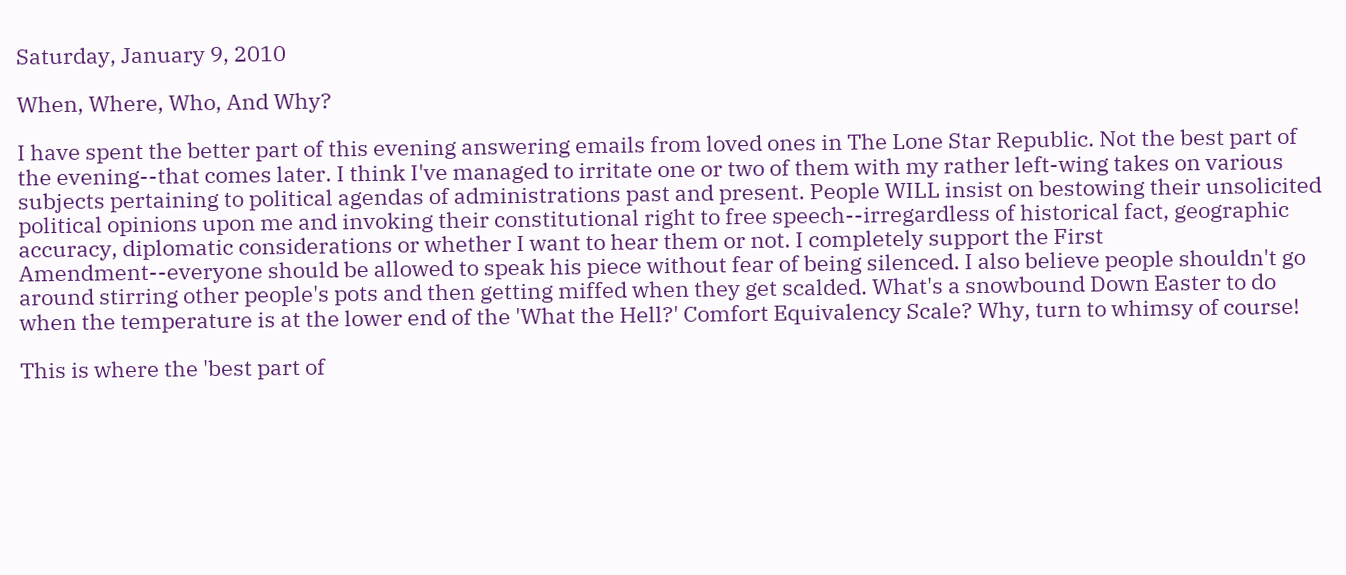Saturday, January 9, 2010

When, Where, Who, And Why?

I have spent the better part of this evening answering emails from loved ones in The Lone Star Republic. Not the best part of the evening--that comes later. I think I've managed to irritate one or two of them with my rather left-wing takes on various subjects pertaining to political agendas of administrations past and present. People WILL insist on bestowing their unsolicited political opinions upon me and invoking their constitutional right to free speech--irregardless of historical fact, geographic accuracy, diplomatic considerations or whether I want to hear them or not. I completely support the First Amendment--everyone should be allowed to speak his piece without fear of being silenced. I also believe people shouldn't go around stirring other people's pots and then getting miffed when they get scalded. What's a snowbound Down Easter to do when the temperature is at the lower end of the 'What the Hell?' Comfort Equivalency Scale? Why, turn to whimsy of course!

This is where the 'best part of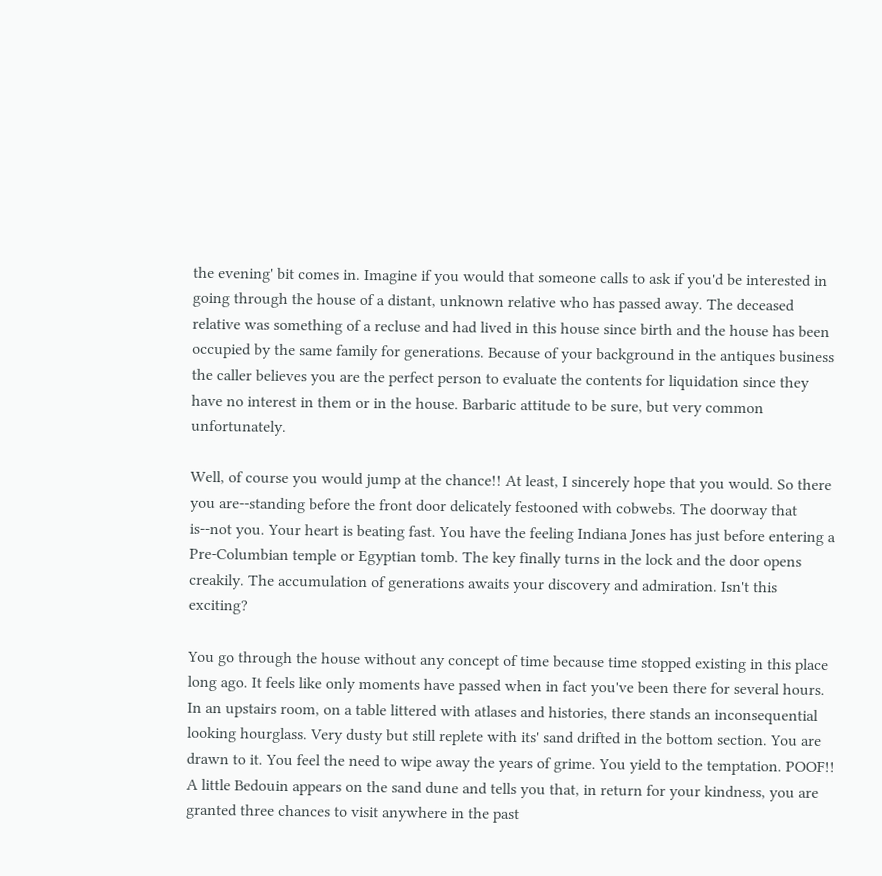the evening' bit comes in. Imagine if you would that someone calls to ask if you'd be interested in going through the house of a distant, unknown relative who has passed away. The deceased relative was something of a recluse and had lived in this house since birth and the house has been occupied by the same family for generations. Because of your background in the antiques business the caller believes you are the perfect person to evaluate the contents for liquidation since they have no interest in them or in the house. Barbaric attitude to be sure, but very common unfortunately.

Well, of course you would jump at the chance!! At least, I sincerely hope that you would. So there you are--standing before the front door delicately festooned with cobwebs. The doorway that is--not you. Your heart is beating fast. You have the feeling Indiana Jones has just before entering a Pre-Columbian temple or Egyptian tomb. The key finally turns in the lock and the door opens creakily. The accumulation of generations awaits your discovery and admiration. Isn't this exciting?

You go through the house without any concept of time because time stopped existing in this place long ago. It feels like only moments have passed when in fact you've been there for several hours. In an upstairs room, on a table littered with atlases and histories, there stands an inconsequential looking hourglass. Very dusty but still replete with its' sand drifted in the bottom section. You are drawn to it. You feel the need to wipe away the years of grime. You yield to the temptation. POOF!! A little Bedouin appears on the sand dune and tells you that, in return for your kindness, you are granted three chances to visit anywhere in the past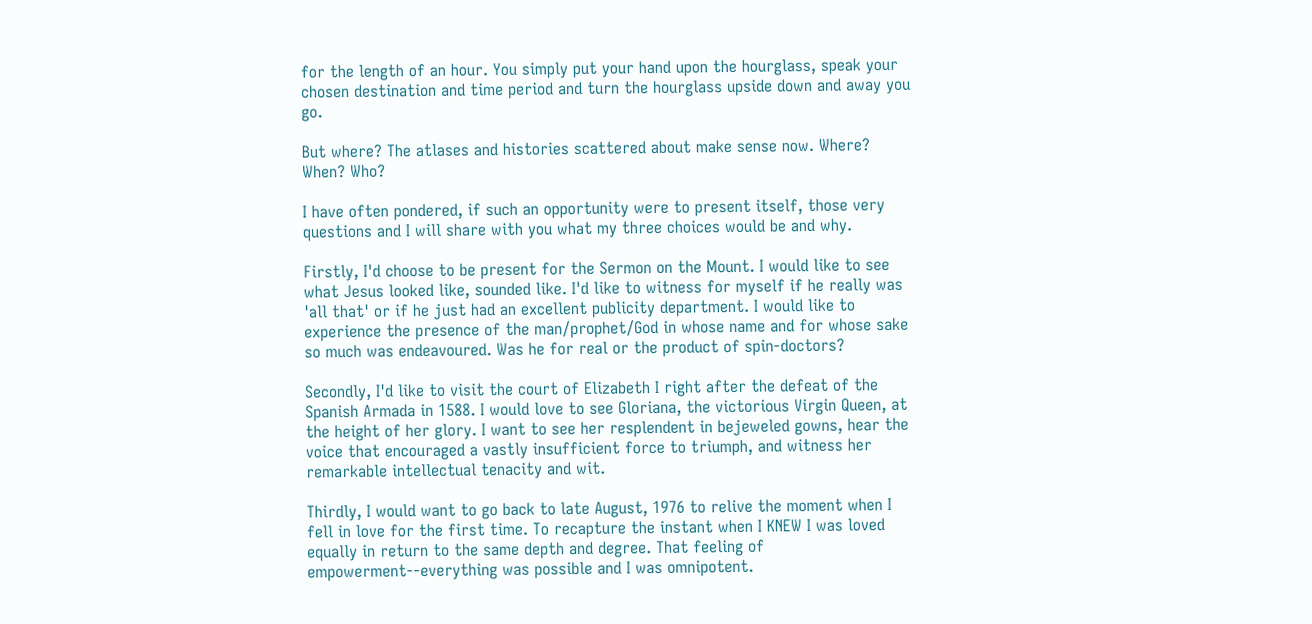for the length of an hour. You simply put your hand upon the hourglass, speak your chosen destination and time period and turn the hourglass upside down and away you go.

But where? The atlases and histories scattered about make sense now. Where? When? Who?

I have often pondered, if such an opportunity were to present itself, those very questions and I will share with you what my three choices would be and why.

Firstly, I'd choose to be present for the Sermon on the Mount. I would like to see what Jesus looked like, sounded like. I'd like to witness for myself if he really was 'all that' or if he just had an excellent publicity department. I would like to experience the presence of the man/prophet/God in whose name and for whose sake so much was endeavoured. Was he for real or the product of spin-doctors?

Secondly, I'd like to visit the court of Elizabeth I right after the defeat of the Spanish Armada in 1588. I would love to see Gloriana, the victorious Virgin Queen, at the height of her glory. I want to see her resplendent in bejeweled gowns, hear the voice that encouraged a vastly insufficient force to triumph, and witness her remarkable intellectual tenacity and wit.

Thirdly, I would want to go back to late August, 1976 to relive the moment when I fell in love for the first time. To recapture the instant when I KNEW I was loved equally in return to the same depth and degree. That feeling of empowerment--everything was possible and I was omnipotent.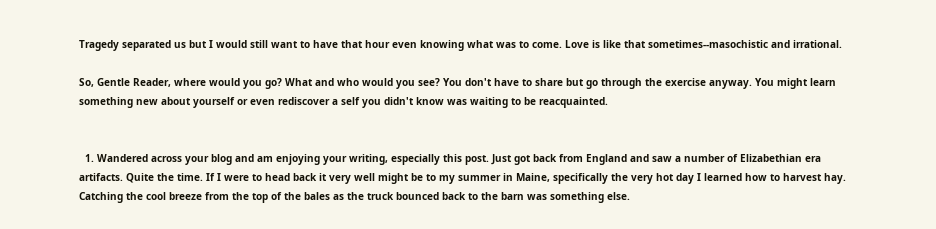Tragedy separated us but I would still want to have that hour even knowing what was to come. Love is like that sometimes--masochistic and irrational.

So, Gentle Reader, where would you go? What and who would you see? You don't have to share but go through the exercise anyway. You might learn something new about yourself or even rediscover a self you didn't know was waiting to be reacquainted.


  1. Wandered across your blog and am enjoying your writing, especially this post. Just got back from England and saw a number of Elizabethian era artifacts. Quite the time. If I were to head back it very well might be to my summer in Maine, specifically the very hot day I learned how to harvest hay. Catching the cool breeze from the top of the bales as the truck bounced back to the barn was something else.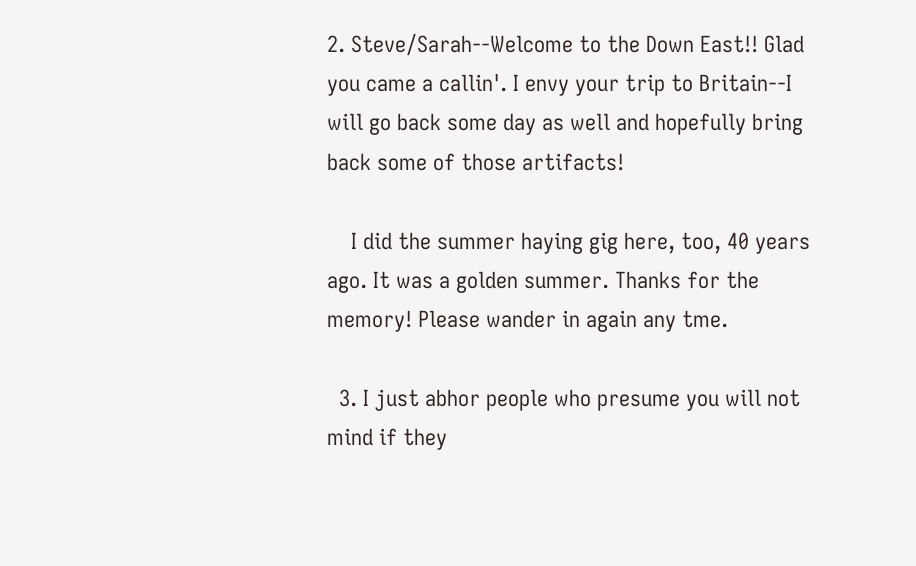2. Steve/Sarah--Welcome to the Down East!! Glad you came a callin'. I envy your trip to Britain--I will go back some day as well and hopefully bring back some of those artifacts!

    I did the summer haying gig here, too, 40 years ago. It was a golden summer. Thanks for the memory! Please wander in again any tme.

  3. I just abhor people who presume you will not mind if they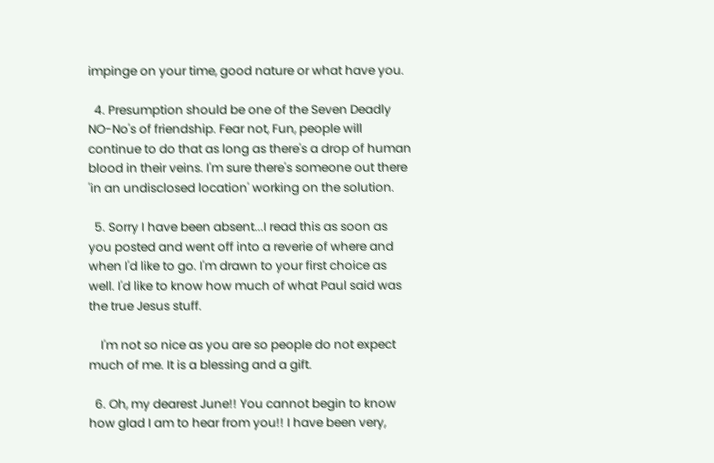impinge on your time, good nature or what have you.

  4. Presumption should be one of the Seven Deadly NO-No's of friendship. Fear not, Fun, people will continue to do that as long as there's a drop of human blood in their veins. I'm sure there's someone out there 'in an undisclosed location' working on the solution.

  5. Sorry I have been absent...I read this as soon as you posted and went off into a reverie of where and when I'd like to go. I'm drawn to your first choice as well. I'd like to know how much of what Paul said was the true Jesus stuff.

    I'm not so nice as you are so people do not expect much of me. It is a blessing and a gift.

  6. Oh, my dearest June!! You cannot begin to know how glad I am to hear from you!! I have been very,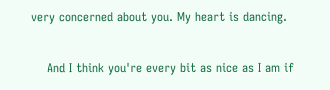very concerned about you. My heart is dancing.

    And I think you're every bit as nice as I am if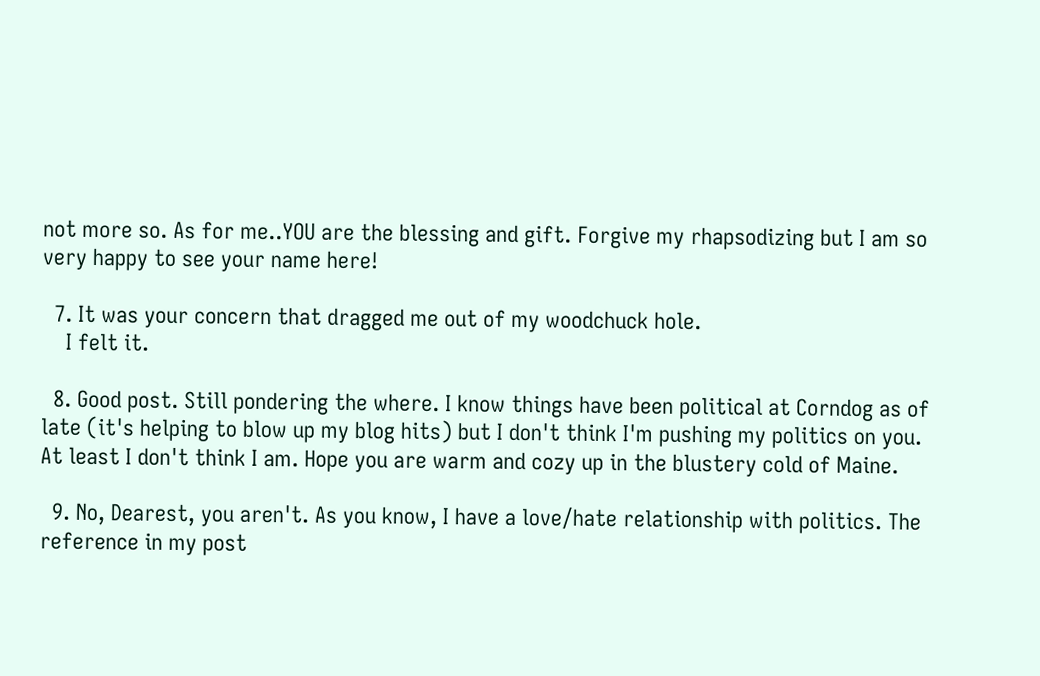not more so. As for me..YOU are the blessing and gift. Forgive my rhapsodizing but I am so very happy to see your name here!

  7. It was your concern that dragged me out of my woodchuck hole.
    I felt it.

  8. Good post. Still pondering the where. I know things have been political at Corndog as of late (it's helping to blow up my blog hits) but I don't think I'm pushing my politics on you. At least I don't think I am. Hope you are warm and cozy up in the blustery cold of Maine.

  9. No, Dearest, you aren't. As you know, I have a love/hate relationship with politics. The reference in my post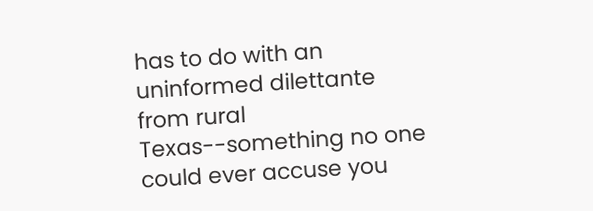has to do with an uninformed dilettante from rural Texas--something no one could ever accuse you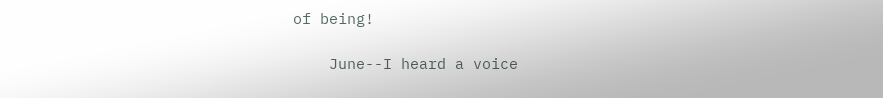of being!

    June--I heard a voice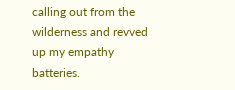calling out from the wilderness and revved up my empathy batteries.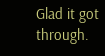Glad it got through.